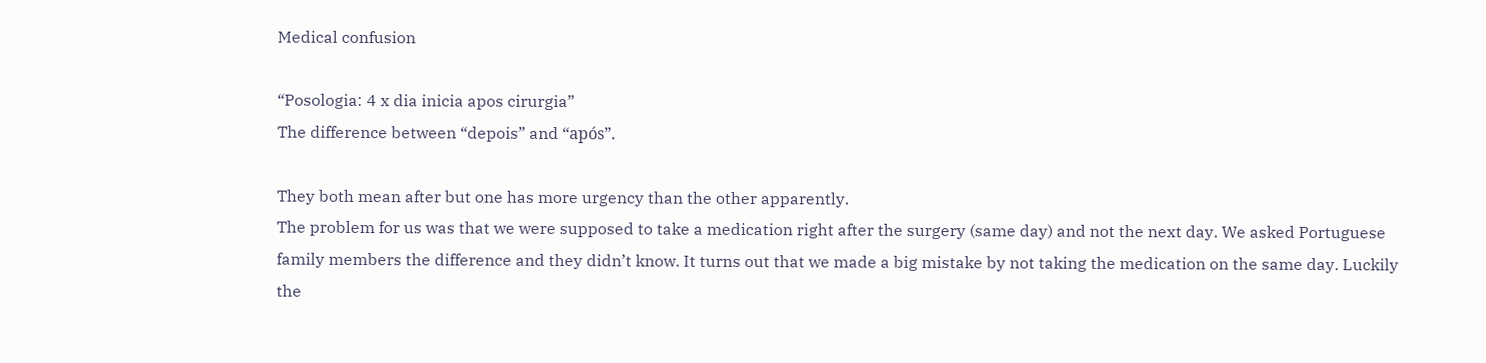Medical confusion

“Posologia: 4 x dia inicia apos cirurgia”
The difference between “depois” and “após”.

They both mean after but one has more urgency than the other apparently.
The problem for us was that we were supposed to take a medication right after the surgery (same day) and not the next day. We asked Portuguese family members the difference and they didn’t know. It turns out that we made a big mistake by not taking the medication on the same day. Luckily the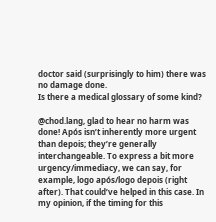doctor said (surprisingly to him) there was no damage done.
Is there a medical glossary of some kind?

@chod.lang, glad to hear no harm was done! Após isn’t inherently more urgent than depois; they’re generally interchangeable. To express a bit more urgency/immediacy, we can say, for example, logo após/logo depois (right after). That could’ve helped in this case. In my opinion, if the timing for this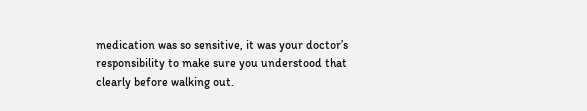medication was so sensitive, it was your doctor’s responsibility to make sure you understood that clearly before walking out.